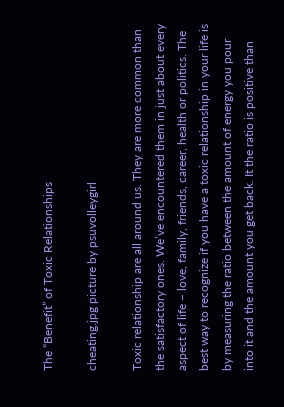The “Benefit” of Toxic Relationships

cheating.jpg picture by psuvolleygirl

Toxic relationship are all around us. They are more common than the satisfactory ones. We’ve encountered them in just about every aspect of life – love, family, friends, career, health or politics. The best way to recognize if you have a toxic relationship in your life is by measuring the ratio between the amount of energy you pour into it and the amount you get back. It the ratio is positive than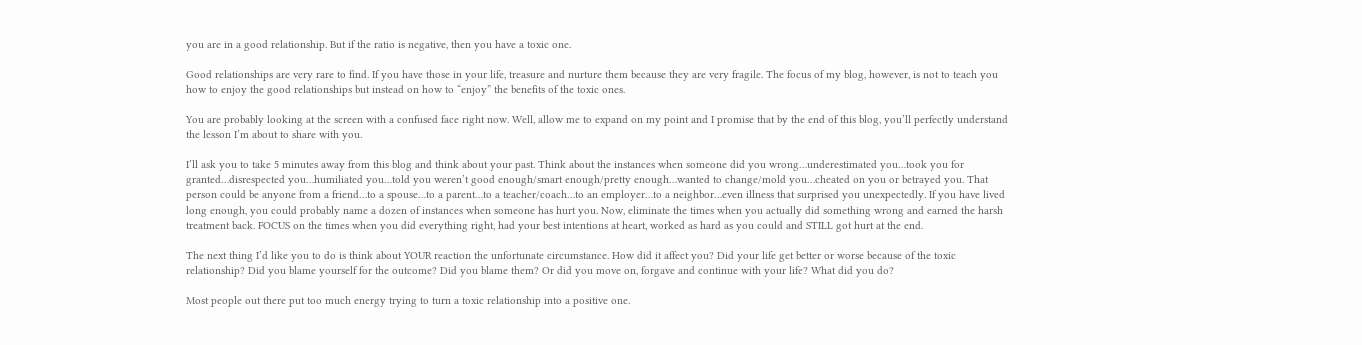you are in a good relationship. But if the ratio is negative, then you have a toxic one.

Good relationships are very rare to find. If you have those in your life, treasure and nurture them because they are very fragile. The focus of my blog, however, is not to teach you how to enjoy the good relationships but instead on how to “enjoy” the benefits of the toxic ones.

You are probably looking at the screen with a confused face right now. Well, allow me to expand on my point and I promise that by the end of this blog, you’ll perfectly understand the lesson I’m about to share with you.

I’ll ask you to take 5 minutes away from this blog and think about your past. Think about the instances when someone did you wrong…underestimated you…took you for granted…disrespected you…humiliated you…told you weren’t good enough/smart enough/pretty enough…wanted to change/mold you…cheated on you or betrayed you. That person could be anyone from a friend…to a spouse…to a parent…to a teacher/coach…to an employer…to a neighbor…even illness that surprised you unexpectedly. If you have lived long enough, you could probably name a dozen of instances when someone has hurt you. Now, eliminate the times when you actually did something wrong and earned the harsh treatment back. FOCUS on the times when you did everything right, had your best intentions at heart, worked as hard as you could and STILL got hurt at the end.

The next thing I’d like you to do is think about YOUR reaction the unfortunate circumstance. How did it affect you? Did your life get better or worse because of the toxic relationship? Did you blame yourself for the outcome? Did you blame them? Or did you move on, forgave and continue with your life? What did you do?

Most people out there put too much energy trying to turn a toxic relationship into a positive one.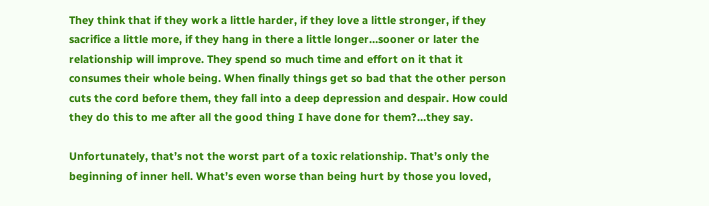They think that if they work a little harder, if they love a little stronger, if they sacrifice a little more, if they hang in there a little longer…sooner or later the relationship will improve. They spend so much time and effort on it that it consumes their whole being. When finally things get so bad that the other person cuts the cord before them, they fall into a deep depression and despair. How could they do this to me after all the good thing I have done for them?…they say.

Unfortunately, that’s not the worst part of a toxic relationship. That’s only the beginning of inner hell. What’s even worse than being hurt by those you loved,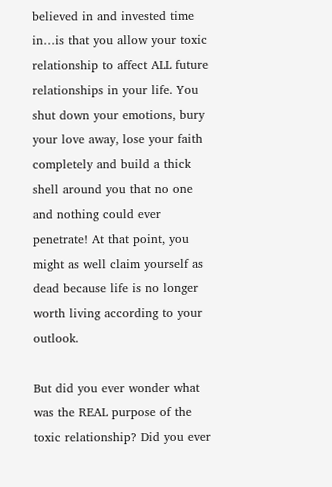believed in and invested time in…is that you allow your toxic relationship to affect ALL future relationships in your life. You shut down your emotions, bury your love away, lose your faith completely and build a thick shell around you that no one and nothing could ever penetrate! At that point, you might as well claim yourself as dead because life is no longer worth living according to your outlook.

But did you ever wonder what was the REAL purpose of the toxic relationship? Did you ever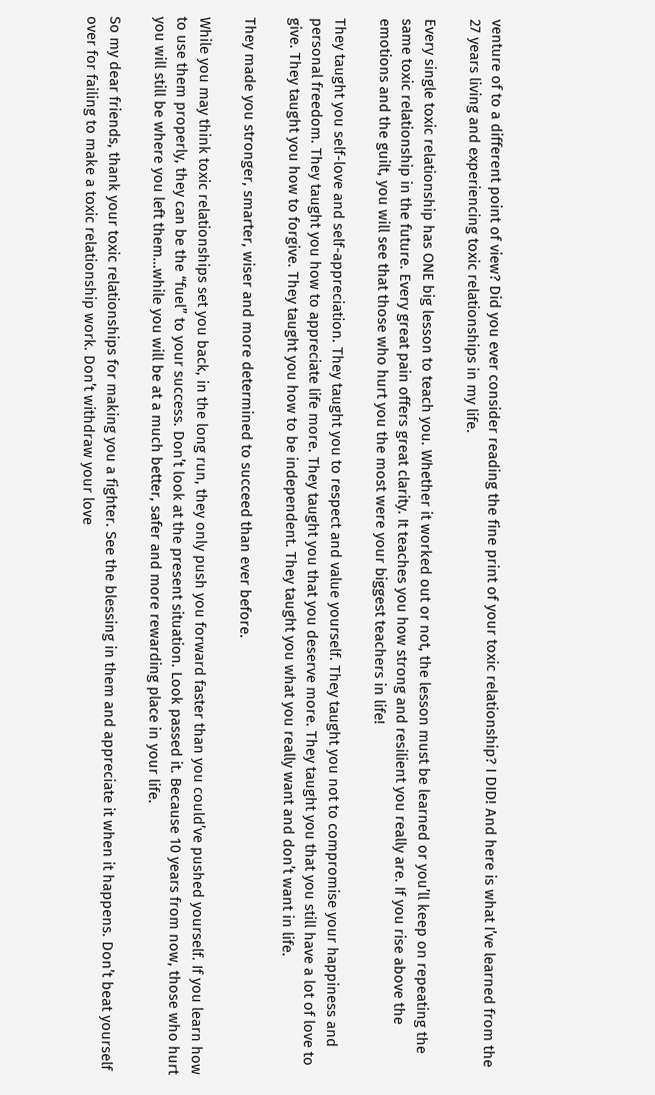venture of to a different point of view? Did you ever consider reading the fine print of your toxic relationship? I DID! And here is what I’ve learned from the 27 years living and experiencing toxic relationships in my life.

Every single toxic relationship has ONE big lesson to teach you. Whether it worked out or not, the lesson must be learned or you’ll keep on repeating the same toxic relationship in the future. Every great pain offers great clarity. It teaches you how strong and resilient you really are. If you rise above the emotions and the guilt, you will see that those who hurt you the most were your biggest teachers in life!

They taught you self-love and self-appreciation. They taught you to respect and value yourself. They taught you not to compromise your happiness and personal freedom. They taught you how to appreciate life more. They taught you that you deserve more. They taught you that you still have a lot of love to give. They taught you how to forgive. They taught you how to be independent. They taught you what you really want and don’t want in life.

They made you stronger, smarter, wiser and more determined to succeed than ever before.

While you may think toxic relationships set you back, in the long run, they only push you forward faster than you could’ve pushed yourself. If you learn how to use them properly, they can be the “fuel” to your success. Don’t look at the present situation. Look passed it. Because 10 years from now, those who hurt you will still be where you left them…while you will be at a much better, safer and more rewarding place in your life.

So my dear friends, thank your toxic relationships for making you a fighter. See the blessing in them and appreciate it when it happens. Don’t beat yourself over for failing to make a toxic relationship work. Don’t withdraw your love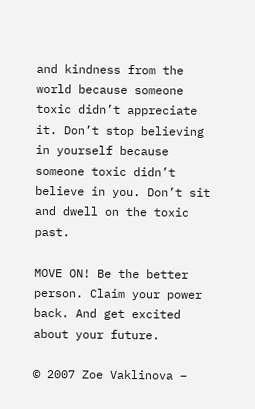and kindness from the world because someone toxic didn’t appreciate it. Don’t stop believing in yourself because someone toxic didn’t believe in you. Don’t sit and dwell on the toxic past.

MOVE ON! Be the better person. Claim your power back. And get excited about your future.

© 2007 Zoe Vaklinova –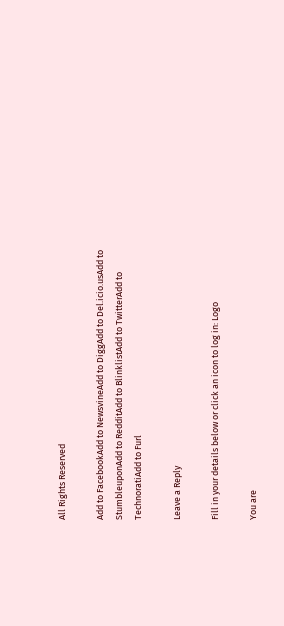All Rights Reserved

Add to FacebookAdd to NewsvineAdd to DiggAdd to Del.icio.usAdd to StumbleuponAdd to RedditAdd to BlinklistAdd to TwitterAdd to TechnoratiAdd to Furl

Leave a Reply

Fill in your details below or click an icon to log in: Logo

You are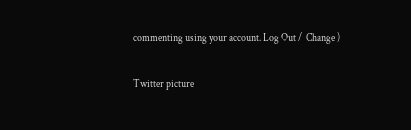commenting using your account. Log Out /  Change )

Twitter picture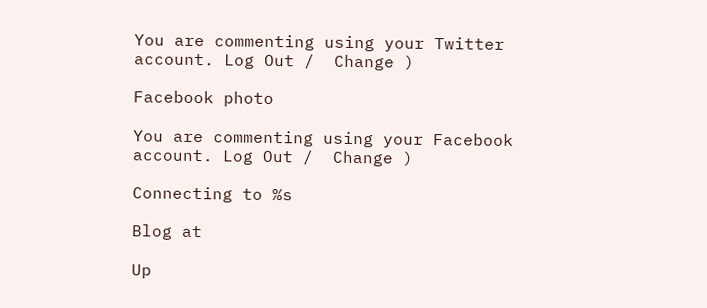You are commenting using your Twitter account. Log Out /  Change )

Facebook photo

You are commenting using your Facebook account. Log Out /  Change )

Connecting to %s

Blog at

Up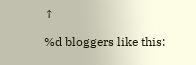↑

%d bloggers like this: